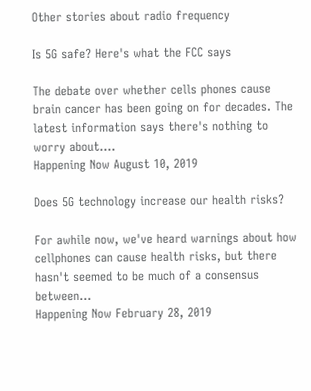Other stories about radio frequency

Is 5G safe? Here's what the FCC says

The debate over whether cells phones cause brain cancer has been going on for decades. The latest information says there's nothing to worry about....
Happening Now August 10, 2019

Does 5G technology increase our health risks?

For awhile now, we've heard warnings about how cellphones can cause health risks, but there hasn't seemed to be much of a consensus between...
Happening Now February 28, 2019